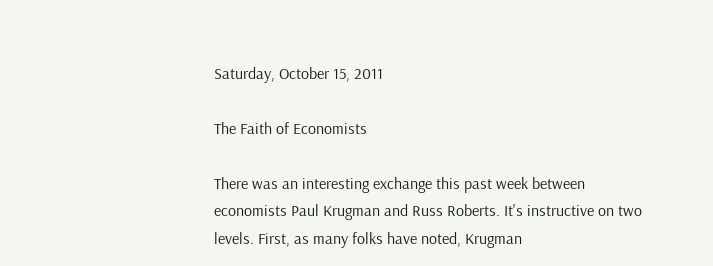Saturday, October 15, 2011

The Faith of Economists

There was an interesting exchange this past week between economists Paul Krugman and Russ Roberts. It's instructive on two levels. First, as many folks have noted, Krugman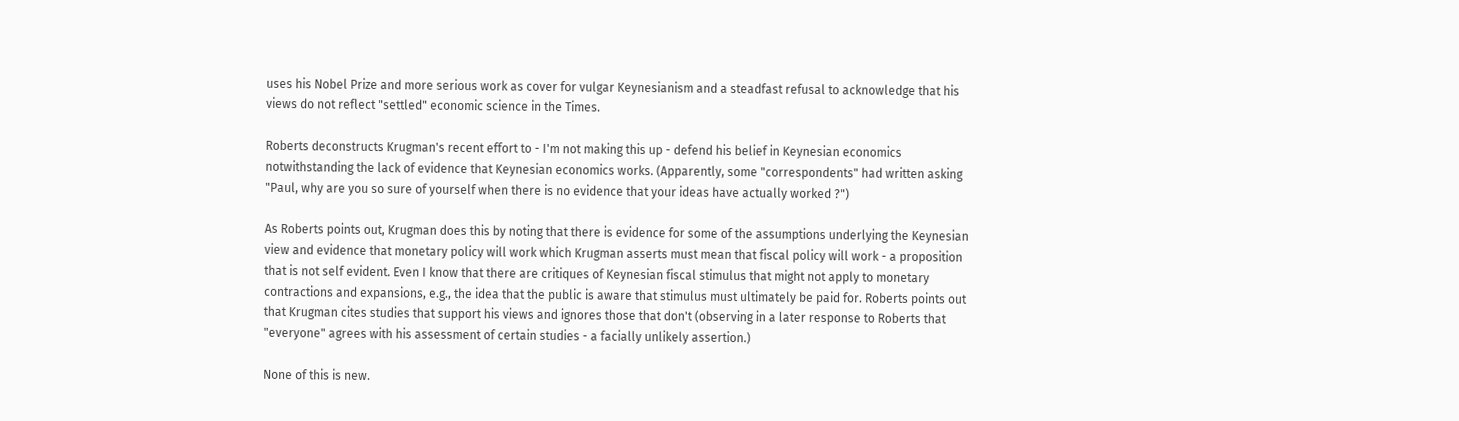uses his Nobel Prize and more serious work as cover for vulgar Keynesianism and a steadfast refusal to acknowledge that his views do not reflect "settled" economic science in the Times.

Roberts deconstructs Krugman's recent effort to - I'm not making this up - defend his belief in Keynesian economics notwithstanding the lack of evidence that Keynesian economics works. (Apparently, some "correspondents" had written asking "Paul, why are you so sure of yourself when there is no evidence that your ideas have actually worked ?")

As Roberts points out, Krugman does this by noting that there is evidence for some of the assumptions underlying the Keynesian view and evidence that monetary policy will work which Krugman asserts must mean that fiscal policy will work - a proposition that is not self evident. Even I know that there are critiques of Keynesian fiscal stimulus that might not apply to monetary contractions and expansions, e.g., the idea that the public is aware that stimulus must ultimately be paid for. Roberts points out that Krugman cites studies that support his views and ignores those that don't (observing in a later response to Roberts that "everyone" agrees with his assessment of certain studies - a facially unlikely assertion.)

None of this is new.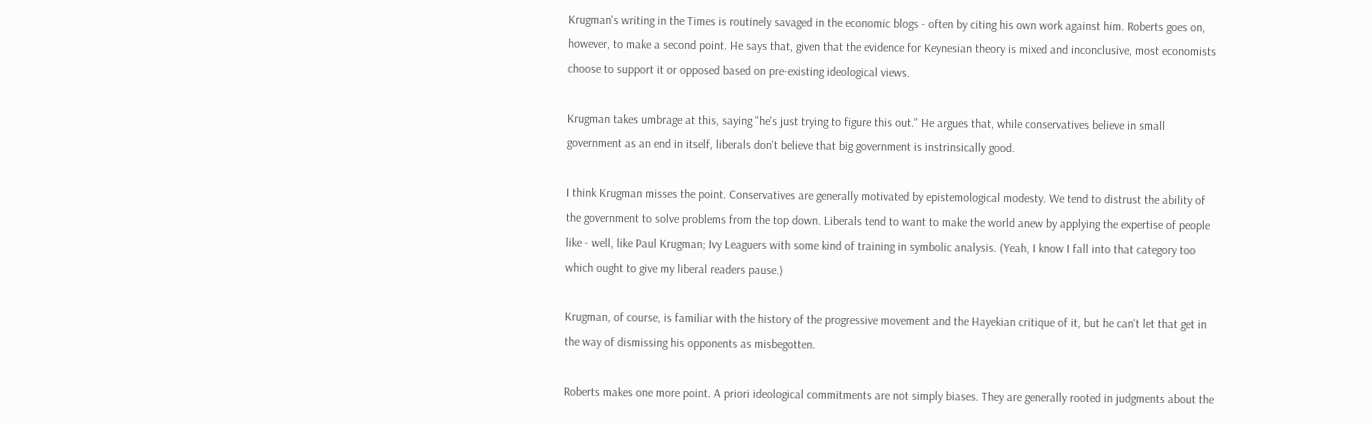Krugman's writing in the Times is routinely savaged in the economic blogs - often by citing his own work against him. Roberts goes on, however, to make a second point. He says that, given that the evidence for Keynesian theory is mixed and inconclusive, most economists choose to support it or opposed based on pre-existing ideological views.

Krugman takes umbrage at this, saying "he's just trying to figure this out." He argues that, while conservatives believe in small government as an end in itself, liberals don't believe that big government is instrinsically good.

I think Krugman misses the point. Conservatives are generally motivated by epistemological modesty. We tend to distrust the ability of the government to solve problems from the top down. Liberals tend to want to make the world anew by applying the expertise of people like - well, like Paul Krugman; Ivy Leaguers with some kind of training in symbolic analysis. (Yeah, I know I fall into that category too which ought to give my liberal readers pause.)

Krugman, of course, is familiar with the history of the progressive movement and the Hayekian critique of it, but he can't let that get in the way of dismissing his opponents as misbegotten.

Roberts makes one more point. A priori ideological commitments are not simply biases. They are generally rooted in judgments about the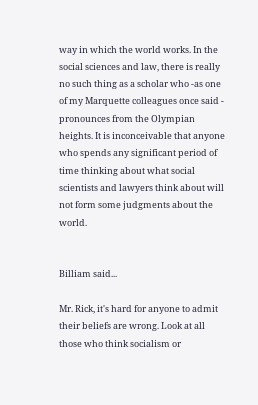way in which the world works. In the social sciences and law, there is really no such thing as a scholar who -as one of my Marquette colleagues once said - pronounces from the Olympian heights. It is inconceivable that anyone who spends any significant period of time thinking about what social scientists and lawyers think about will not form some judgments about the world.


Billiam said...

Mr. Rick, it's hard for anyone to admit their beliefs are wrong. Look at all those who think socialism or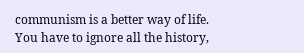communism is a better way of life. You have to ignore all the history,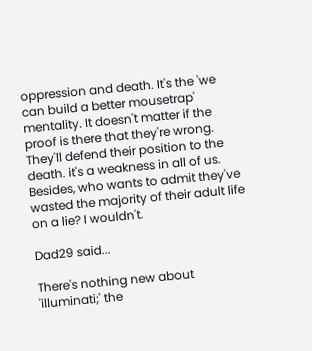oppression and death. It's the 'we can build a better mousetrap' mentality. It doesn't matter if the proof is there that they're wrong. They'll defend their position to the death. it's a weakness in all of us. Besides, who wants to admit they've wasted the majority of their adult life on a lie? I wouldn't.

Dad29 said...

There's nothing new about 'illuminati;' the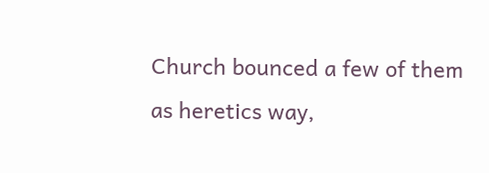Church bounced a few of them as heretics way,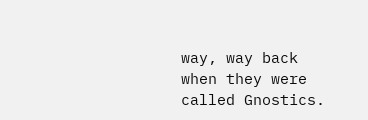way, way back when they were called Gnostics.